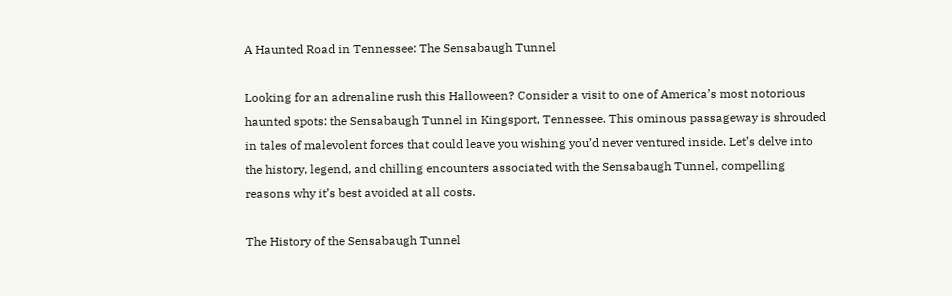A Haunted Road in Tennessee: The Sensabaugh Tunnel

Looking for an adrenaline rush this Halloween? Consider a visit to one of America’s most notorious haunted spots: the Sensabaugh Tunnel in Kingsport, Tennessee. This ominous passageway is shrouded in tales of malevolent forces that could leave you wishing you’d never ventured inside. Let’s delve into the history, legend, and chilling encounters associated with the Sensabaugh Tunnel, compelling reasons why it’s best avoided at all costs.

The History of the Sensabaugh Tunnel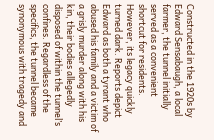Constructed in the 1920s by Edward Sensabaugh, a local farmer, the tunnel initially served as a convenient shortcut for residents. However, its legacy quickly turned dark. Reports depict Edward as both a tyrant who abused his family and a victim of a grisly murder along with his kin, their bodies allegedly disposed of within the tunnel’s confines. Regardless of the specifics, the tunnel became synonymous with tragedy and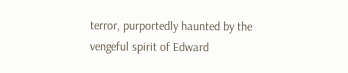terror, purportedly haunted by the vengeful spirit of Edward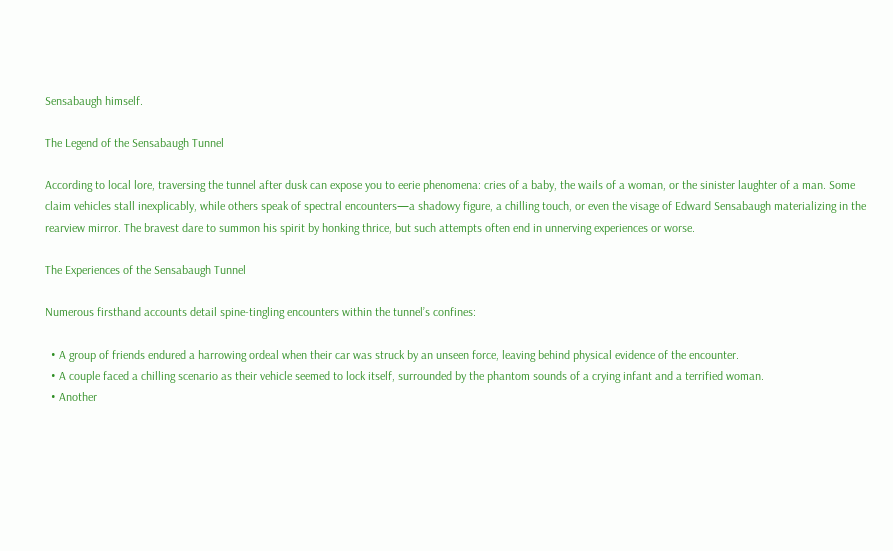Sensabaugh himself.

The Legend of the Sensabaugh Tunnel

According to local lore, traversing the tunnel after dusk can expose you to eerie phenomena: cries of a baby, the wails of a woman, or the sinister laughter of a man. Some claim vehicles stall inexplicably, while others speak of spectral encounters—a shadowy figure, a chilling touch, or even the visage of Edward Sensabaugh materializing in the rearview mirror. The bravest dare to summon his spirit by honking thrice, but such attempts often end in unnerving experiences or worse.

The Experiences of the Sensabaugh Tunnel

Numerous firsthand accounts detail spine-tingling encounters within the tunnel’s confines:

  • A group of friends endured a harrowing ordeal when their car was struck by an unseen force, leaving behind physical evidence of the encounter.
  • A couple faced a chilling scenario as their vehicle seemed to lock itself, surrounded by the phantom sounds of a crying infant and a terrified woman.
  • Another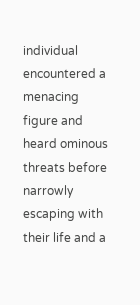individual encountered a menacing figure and heard ominous threats before narrowly escaping with their life and a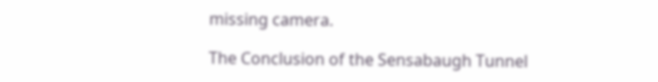missing camera.

The Conclusion of the Sensabaugh Tunnel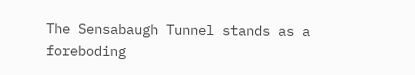The Sensabaugh Tunnel stands as a foreboding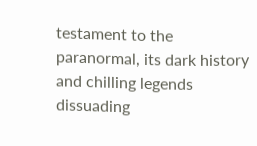testament to the paranormal, its dark history and chilling legends dissuading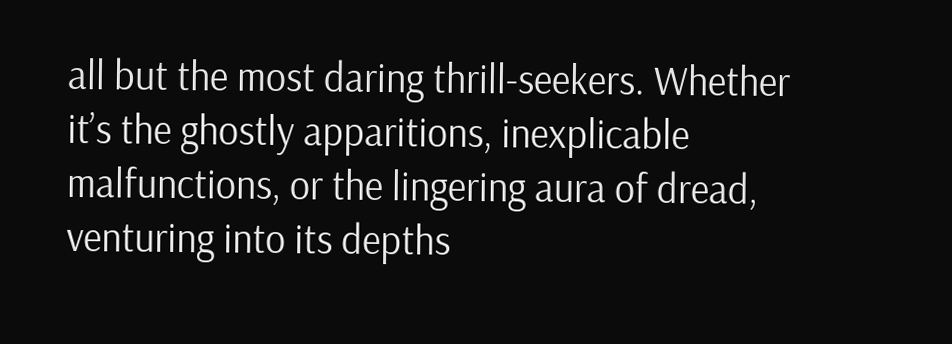all but the most daring thrill-seekers. Whether it’s the ghostly apparitions, inexplicable malfunctions, or the lingering aura of dread, venturing into its depths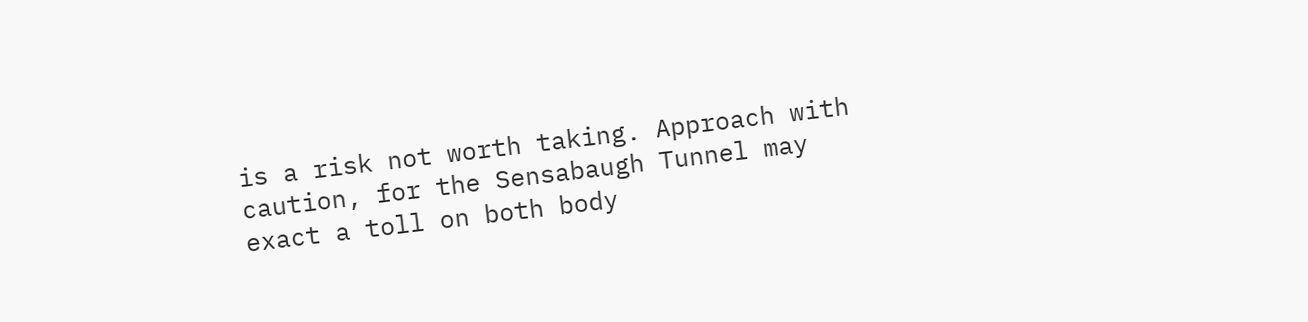is a risk not worth taking. Approach with caution, for the Sensabaugh Tunnel may exact a toll on both body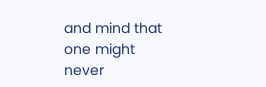and mind that one might never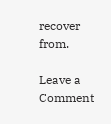recover from.

Leave a Comment